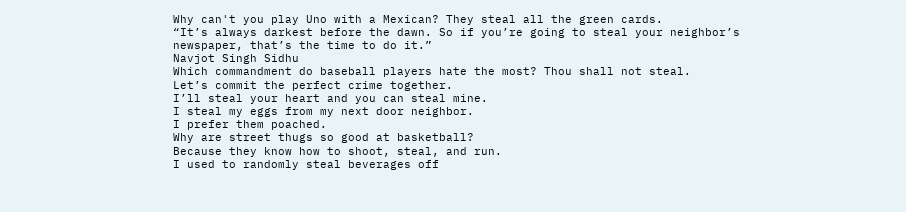Why can't you play Uno with a Mexican? They steal all the green cards.
“It’s always darkest before the dawn. So if you’re going to steal your neighbor’s newspaper, that’s the time to do it.”
Navjot Singh Sidhu
Which commandment do baseball players hate the most? Thou shall not steal.
Let’s commit the perfect crime together.
I’ll steal your heart and you can steal mine.
I steal my eggs from my next door neighbor.
I prefer them poached.
Why are street thugs so good at basketball?
Because they know how to shoot, steal, and run.
I used to randomly steal beverages off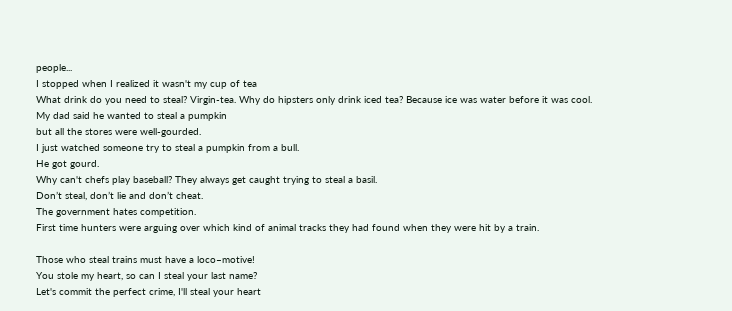people...
I stopped when I realized it wasn't my cup of tea
What drink do you need to steal? Virgin-tea. Why do hipsters only drink iced tea? Because ice was water before it was cool.
My dad said he wanted to steal a pumpkin
but all the stores were well-gourded.
I just watched someone try to steal a pumpkin from a bull.
He got gourd.
Why can't chefs play baseball? They always get caught trying to steal a basil.
Don’t steal, don’t lie and don’t cheat.
The government hates competition.
First time hunters were arguing over which kind of animal tracks they had found when they were hit by a train.

Those who steal trains must have a loco–motive!
You stole my heart, so can I steal your last name?
Let's commit the perfect crime, I'll steal your heart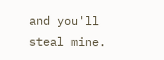and you'll steal mine.